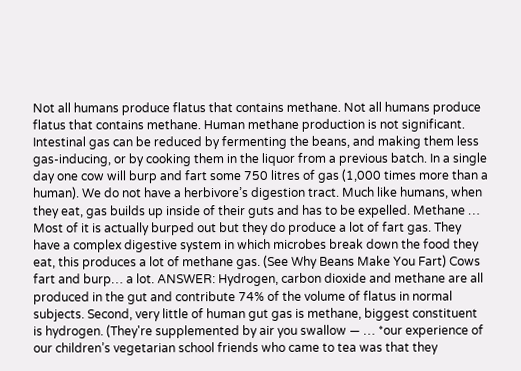Not all humans produce flatus that contains methane. Not all humans produce flatus that contains methane. Human methane production is not significant. Intestinal gas can be reduced by fermenting the beans, and making them less gas-inducing, or by cooking them in the liquor from a previous batch. In a single day one cow will burp and fart some 750 litres of gas (1,000 times more than a human). We do not have a herbivore’s digestion tract. Much like humans, when they eat, gas builds up inside of their guts and has to be expelled. Methane … Most of it is actually burped out but they do produce a lot of fart gas. They have a complex digestive system in which microbes break down the food they eat, this produces a lot of methane gas. (See Why Beans Make You Fart) Cows fart and burp… a lot. ANSWER: Hydrogen, carbon dioxide and methane are all produced in the gut and contribute 74% of the volume of flatus in normal subjects. Second, very little of human gut gas is methane, biggest constituent is hydrogen. (They're supplemented by air you swallow — … *our experience of our children’s vegetarian school friends who came to tea was that they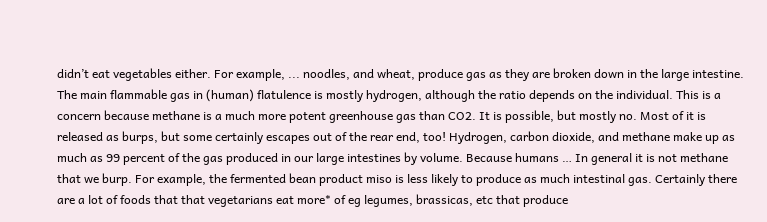didn’t eat vegetables either. For example, ... noodles, and wheat, produce gas as they are broken down in the large intestine. The main flammable gas in (human) flatulence is mostly hydrogen, although the ratio depends on the individual. This is a concern because methane is a much more potent greenhouse gas than CO2. It is possible, but mostly no. Most of it is released as burps, but some certainly escapes out of the rear end, too! Hydrogen, carbon dioxide, and methane make up as much as 99 percent of the gas produced in our large intestines by volume. Because humans … In general it is not methane that we burp. For example, the fermented bean product miso is less likely to produce as much intestinal gas. Certainly there are a lot of foods that that vegetarians eat more* of eg legumes, brassicas, etc that produce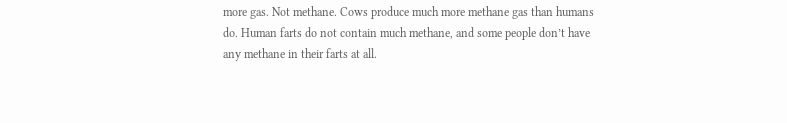more gas. Not methane. Cows produce much more methane gas than humans do. Human farts do not contain much methane, and some people don’t have any methane in their farts at all.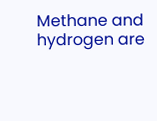Methane and hydrogen are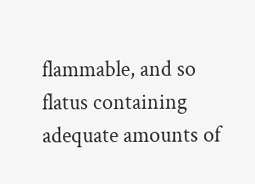flammable, and so flatus containing adequate amounts of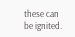these can be ignited.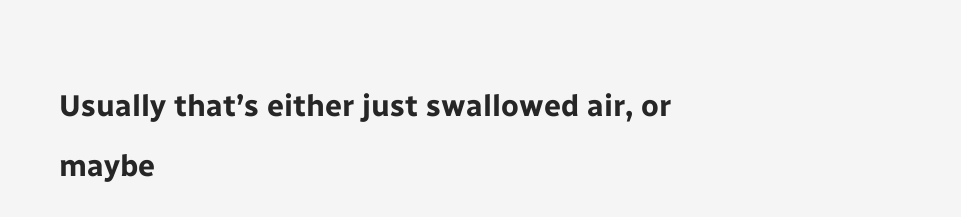Usually that’s either just swallowed air, or maybe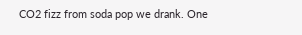CO2 fizz from soda pop we drank. One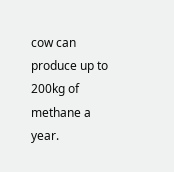cow can produce up to 200kg of methane a year.